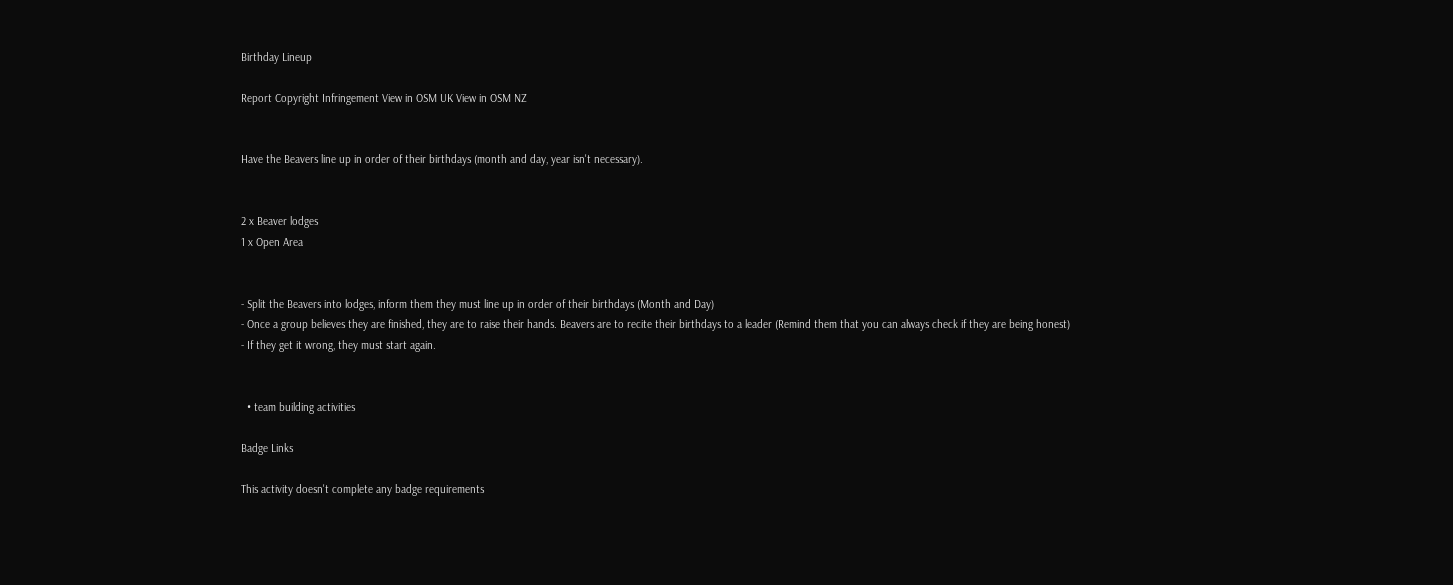Birthday Lineup

Report Copyright Infringement View in OSM UK View in OSM NZ


Have the Beavers line up in order of their birthdays (month and day, year isn't necessary).


2 x Beaver lodges
1 x Open Area


- Split the Beavers into lodges, inform them they must line up in order of their birthdays (Month and Day)
- Once a group believes they are finished, they are to raise their hands. Beavers are to recite their birthdays to a leader (Remind them that you can always check if they are being honest)
- If they get it wrong, they must start again.


  • team building activities

Badge Links

This activity doesn't complete any badge requirements